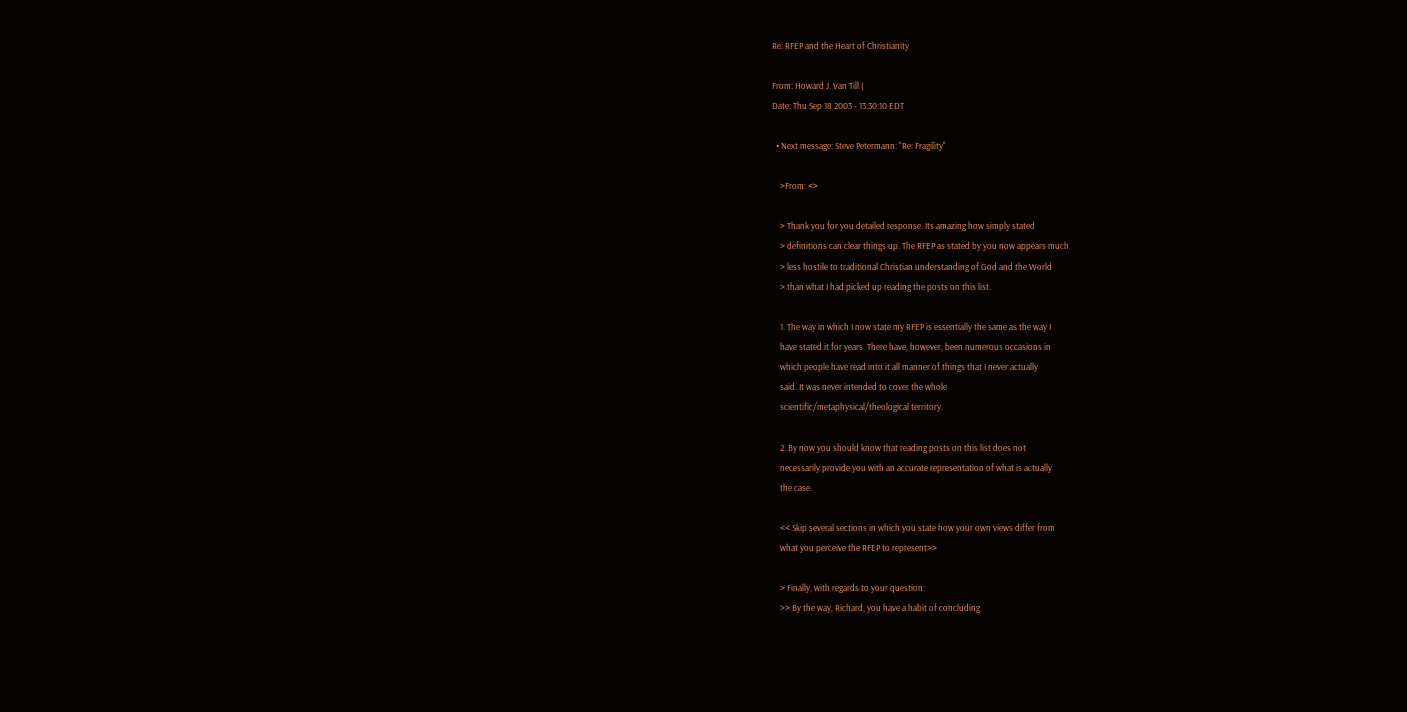Re: RFEP and the Heart of Christianity

From: Howard J. Van Till (
Date: Thu Sep 18 2003 - 13:30:10 EDT

  • Next message: Steve Petermann: "Re: Fragility"

    >From: <>

    > Thank you for you detailed response. Its amazing how simply stated
    > definitions can clear things up. The RFEP as stated by you now appears much
    > less hostile to traditional Christian understanding of God and the World
    > than what I had picked up reading the posts on this list.

    1. The way in which I now state my RFEP is essentially the same as the way I
    have stated it for years. There have, however, been numerous occasions in
    which people have read into it all manner of things that I never actually
    said. It was never intended to cover the whole
    scientific/metaphysical/theological territory.

    2. By now you should know that reading posts on this list does not
    necessarily provide you with an accurate representation of what is actually
    the case.

    << Skip several sections in which you state how your own views differ from
    what you perceive the RFEP to represent>>

    > Finally, with regards to your question:
    >> By the way, Richard, you have a habit of concluding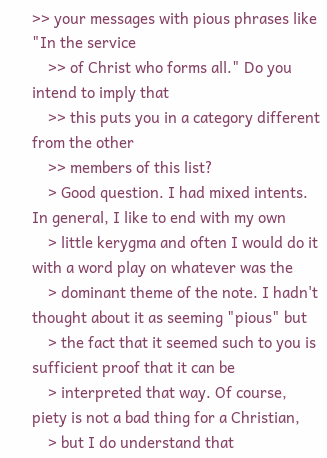>> your messages with pious phrases like "In the service
    >> of Christ who forms all." Do you intend to imply that
    >> this puts you in a category different from the other
    >> members of this list?
    > Good question. I had mixed intents. In general, I like to end with my own
    > little kerygma and often I would do it with a word play on whatever was the
    > dominant theme of the note. I hadn't thought about it as seeming "pious" but
    > the fact that it seemed such to you is sufficient proof that it can be
    > interpreted that way. Of course, piety is not a bad thing for a Christian,
    > but I do understand that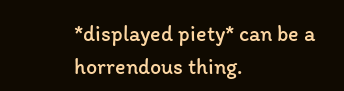*displayed piety* can be a horrendous thing.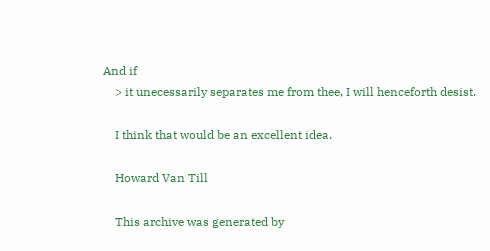And if
    > it unecessarily separates me from thee, I will henceforth desist.

    I think that would be an excellent idea.

    Howard Van Till

    This archive was generated by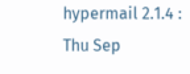hypermail 2.1.4 : Thu Sep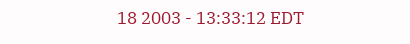18 2003 - 13:33:12 EDT